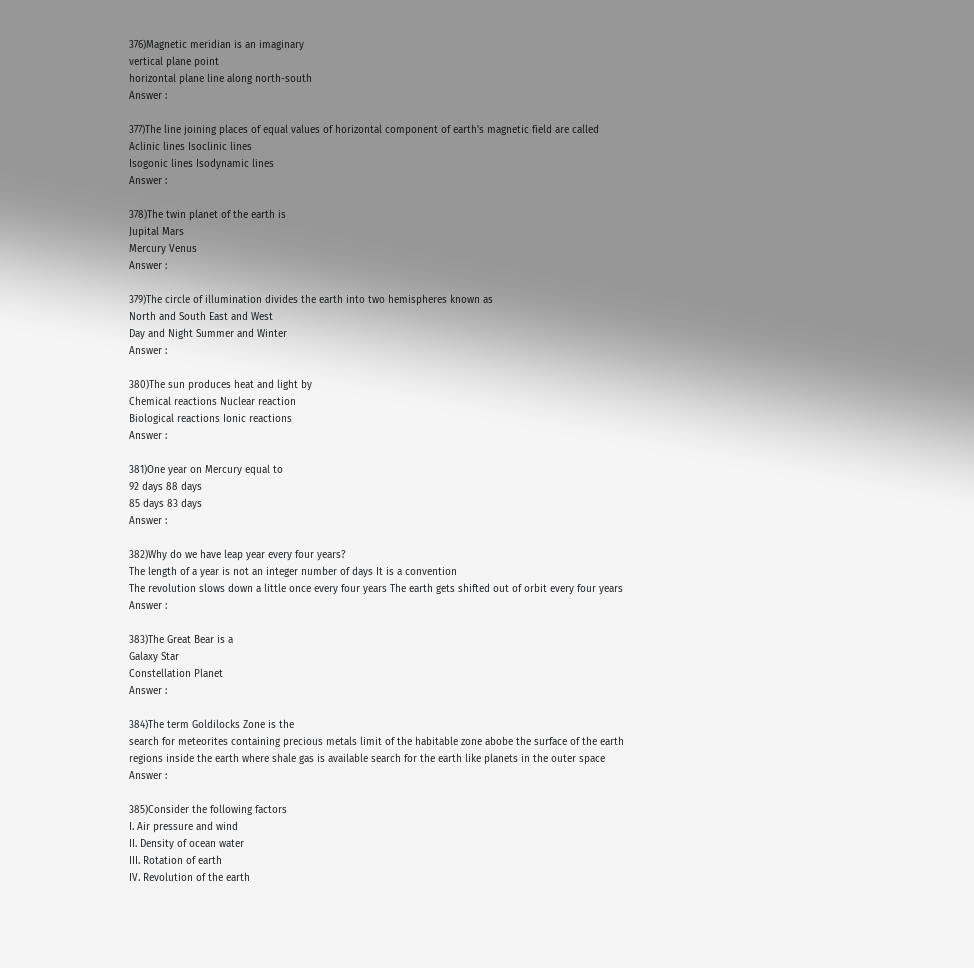376)Magnetic meridian is an imaginary
vertical plane point
horizontal plane line along north-south
Answer :

377)The line joining places of equal values of horizontal component of earth's magnetic field are called
Aclinic lines Isoclinic lines
Isogonic lines Isodynamic lines
Answer :

378)The twin planet of the earth is
Jupital Mars
Mercury Venus
Answer :

379)The circle of illumination divides the earth into two hemispheres known as
North and South East and West
Day and Night Summer and Winter
Answer :

380)The sun produces heat and light by
Chemical reactions Nuclear reaction
Biological reactions Ionic reactions
Answer :

381)One year on Mercury equal to
92 days 88 days
85 days 83 days
Answer :

382)Why do we have leap year every four years?
The length of a year is not an integer number of days It is a convention
The revolution slows down a little once every four years The earth gets shifted out of orbit every four years
Answer :

383)The Great Bear is a
Galaxy Star
Constellation Planet
Answer :

384)The term Goldilocks Zone is the
search for meteorites containing precious metals limit of the habitable zone abobe the surface of the earth
regions inside the earth where shale gas is available search for the earth like planets in the outer space
Answer :

385)Consider the following factors
I. Air pressure and wind
II. Density of ocean water
III. Rotation of earth
IV. Revolution of the earth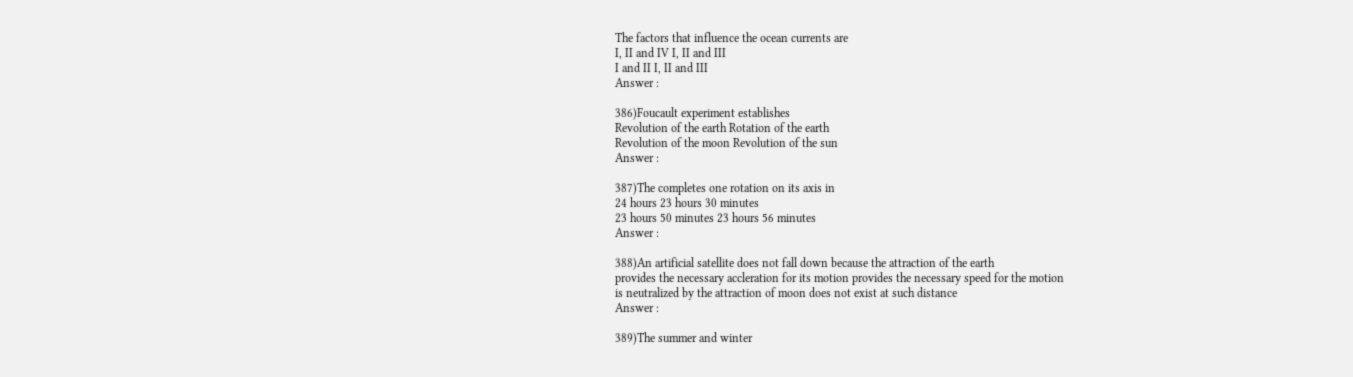The factors that influence the ocean currents are
I, II and IV I, II and III
I and II I, II and III
Answer :

386)Foucault experiment establishes
Revolution of the earth Rotation of the earth
Revolution of the moon Revolution of the sun
Answer :

387)The completes one rotation on its axis in
24 hours 23 hours 30 minutes
23 hours 50 minutes 23 hours 56 minutes
Answer :

388)An artificial satellite does not fall down because the attraction of the earth
provides the necessary accleration for its motion provides the necessary speed for the motion
is neutralized by the attraction of moon does not exist at such distance
Answer :

389)The summer and winter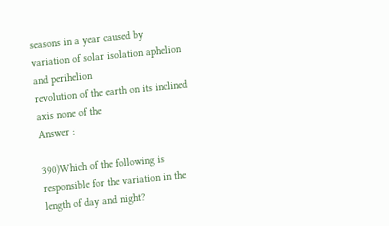seasons in a year caused by
variation of solar isolation aphelion and perihelion
revolution of the earth on its inclined axis none of the
Answer :

390)Which of the following is responsible for the variation in the length of day and night?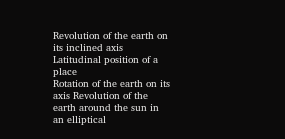Revolution of the earth on its inclined axis Latitudinal position of a place
Rotation of the earth on its axis Revolution of the earth around the sun in an elliptical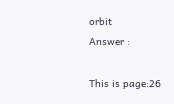orbit
Answer :

This is page:26